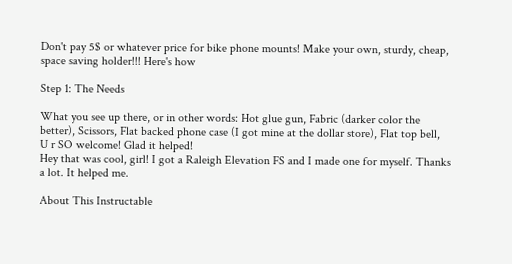Don't pay 5$ or whatever price for bike phone mounts! Make your own, sturdy, cheap, space saving holder!!! Here's how

Step 1: The Needs

What you see up there, or in other words: Hot glue gun, Fabric (darker color the better), Scissors, Flat backed phone case (I got mine at the dollar store), Flat top bell,
U r SO welcome! Glad it helped!
Hey that was cool, girl! I got a Raleigh Elevation FS and I made one for myself. Thanks a lot. It helped me.

About This Instructable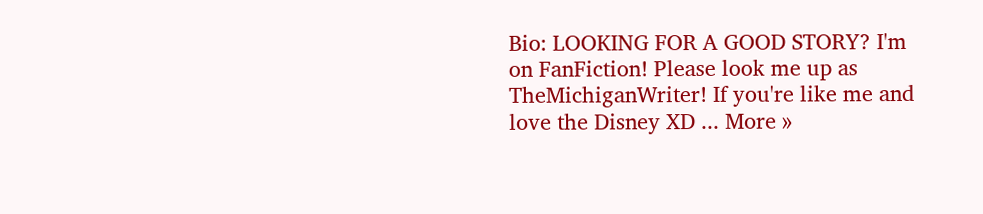Bio: LOOKING FOR A GOOD STORY? I'm on FanFiction! Please look me up as TheMichiganWriter! If you're like me and love the Disney XD ... More »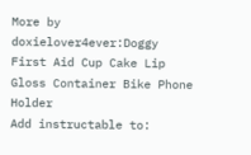More by doxielover4ever:Doggy First Aid Cup Cake Lip Gloss Container Bike Phone Holder
Add instructable to: